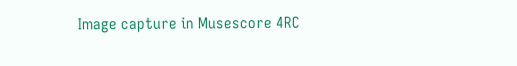Image capture in Musescore 4RC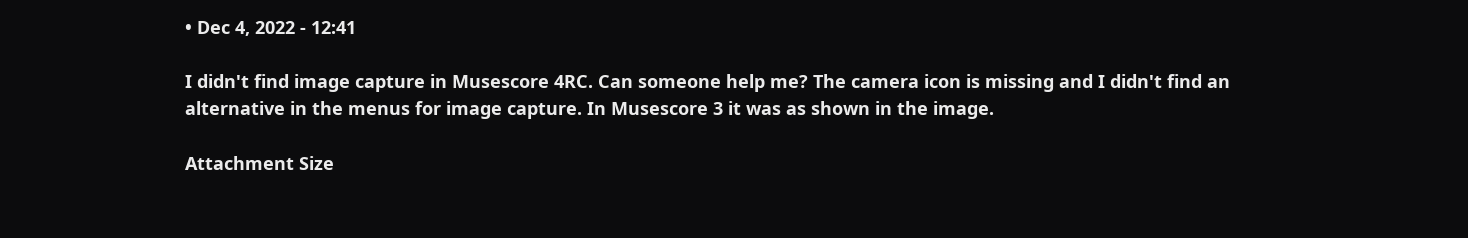• Dec 4, 2022 - 12:41

I didn't find image capture in Musescore 4RC. Can someone help me? The camera icon is missing and I didn't find an alternative in the menus for image capture. In Musescore 3 it was as shown in the image.

Attachment Size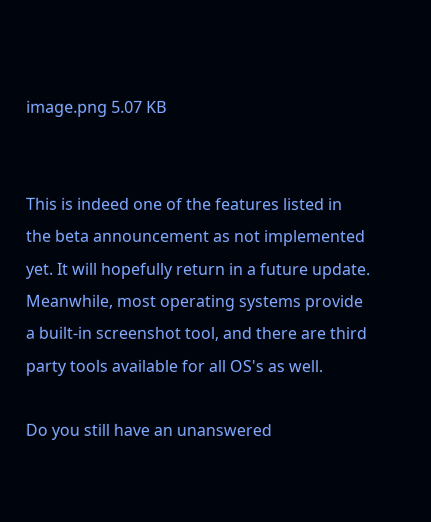image.png 5.07 KB


This is indeed one of the features listed in the beta announcement as not implemented yet. It will hopefully return in a future update. Meanwhile, most operating systems provide a built-in screenshot tool, and there are third party tools available for all OS's as well.

Do you still have an unanswered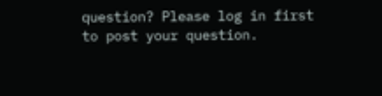question? Please log in first to post your question.